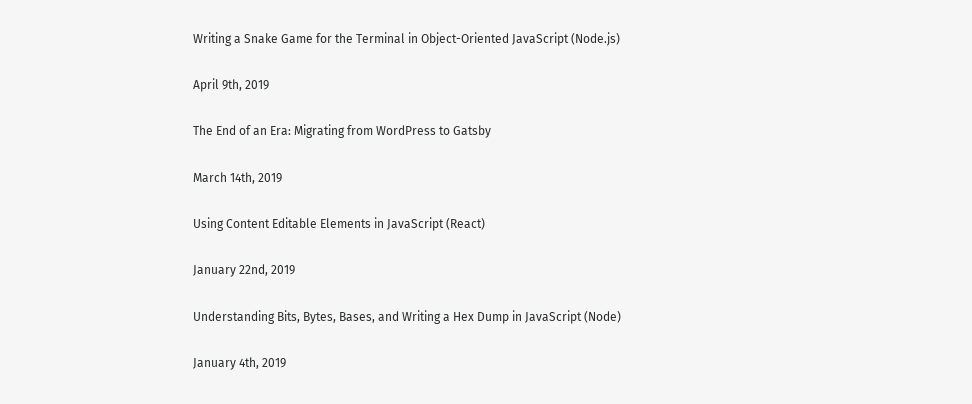Writing a Snake Game for the Terminal in Object-Oriented JavaScript (Node.js)

April 9th, 2019

The End of an Era: Migrating from WordPress to Gatsby

March 14th, 2019

Using Content Editable Elements in JavaScript (React)

January 22nd, 2019

Understanding Bits, Bytes, Bases, and Writing a Hex Dump in JavaScript (Node)

January 4th, 2019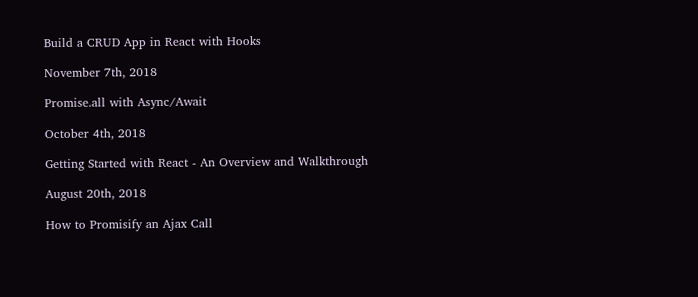Build a CRUD App in React with Hooks

November 7th, 2018

Promise.all with Async/Await

October 4th, 2018

Getting Started with React - An Overview and Walkthrough

August 20th, 2018

How to Promisify an Ajax Call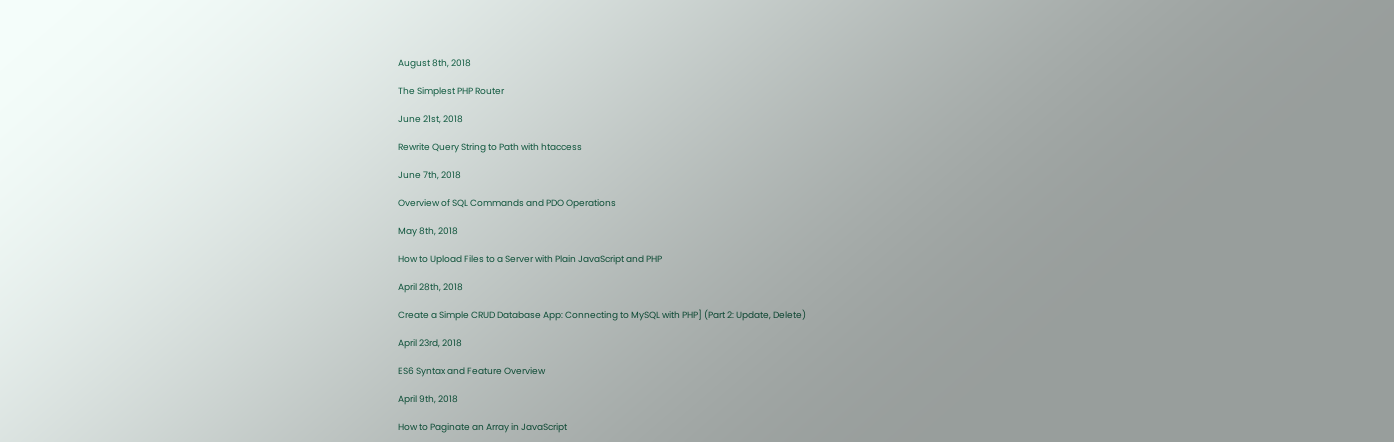August 8th, 2018

The Simplest PHP Router

June 21st, 2018

Rewrite Query String to Path with htaccess

June 7th, 2018

Overview of SQL Commands and PDO Operations

May 8th, 2018

How to Upload Files to a Server with Plain JavaScript and PHP

April 28th, 2018

Create a Simple CRUD Database App: Connecting to MySQL with PHP] (Part 2: Update, Delete)

April 23rd, 2018

ES6 Syntax and Feature Overview

April 9th, 2018

How to Paginate an Array in JavaScript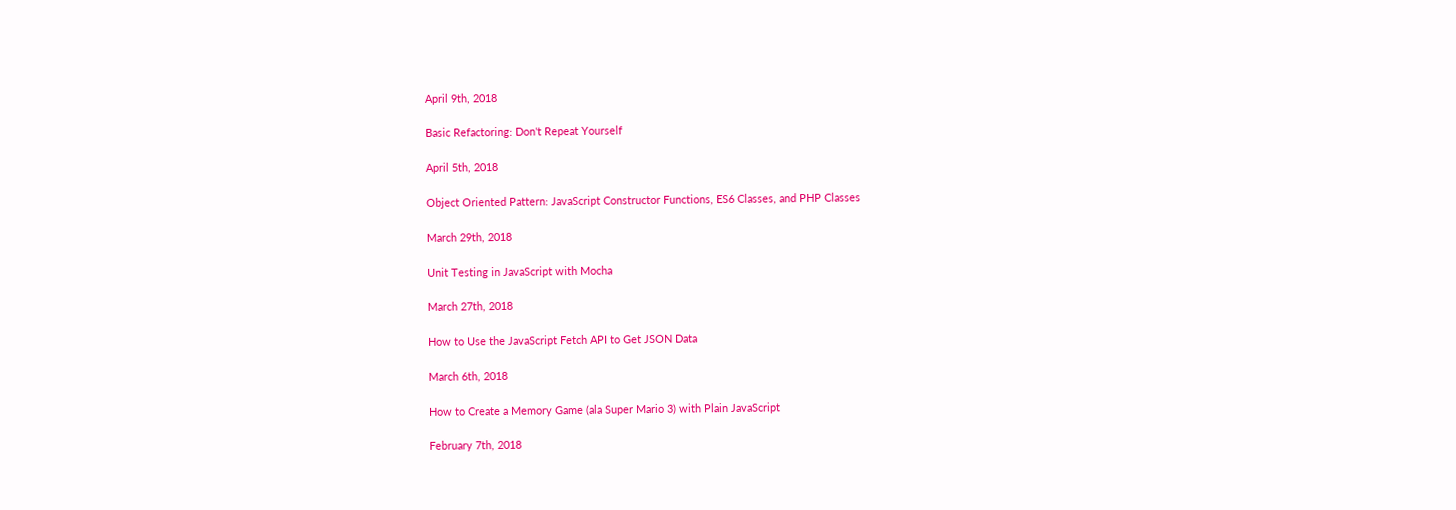April 9th, 2018

Basic Refactoring: Don't Repeat Yourself

April 5th, 2018

Object Oriented Pattern: JavaScript Constructor Functions, ES6 Classes, and PHP Classes

March 29th, 2018

Unit Testing in JavaScript with Mocha

March 27th, 2018

How to Use the JavaScript Fetch API to Get JSON Data

March 6th, 2018

How to Create a Memory Game (ala Super Mario 3) with Plain JavaScript

February 7th, 2018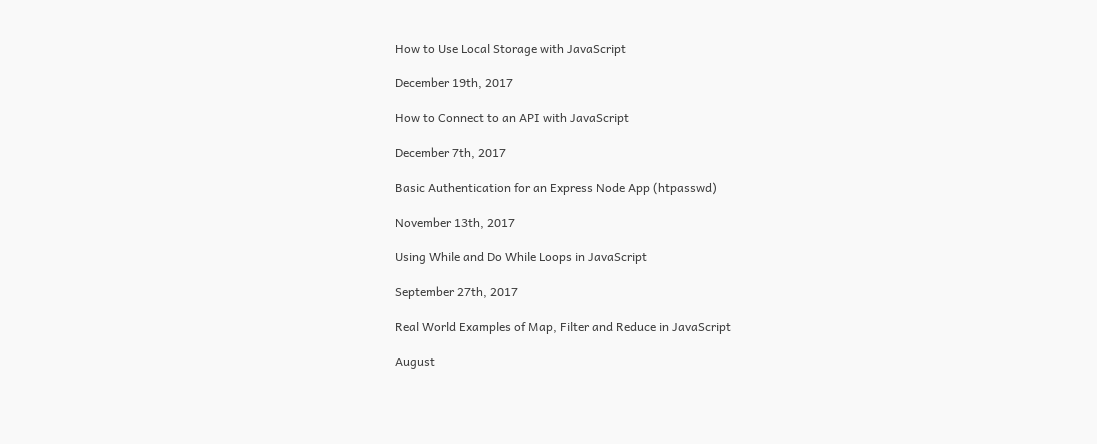How to Use Local Storage with JavaScript

December 19th, 2017

How to Connect to an API with JavaScript

December 7th, 2017

Basic Authentication for an Express Node App (htpasswd)

November 13th, 2017

Using While and Do While Loops in JavaScript

September 27th, 2017

Real World Examples of Map, Filter and Reduce in JavaScript

August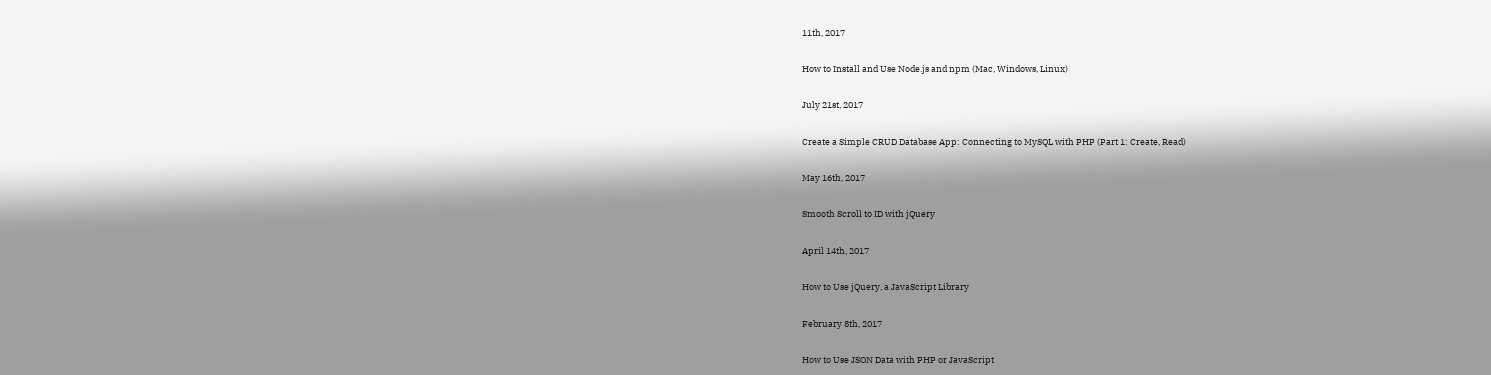11th, 2017

How to Install and Use Node.js and npm (Mac, Windows, Linux)

July 21st, 2017

Create a Simple CRUD Database App: Connecting to MySQL with PHP (Part 1: Create, Read)

May 16th, 2017

Smooth Scroll to ID with jQuery

April 14th, 2017

How to Use jQuery, a JavaScript Library

February 8th, 2017

How to Use JSON Data with PHP or JavaScript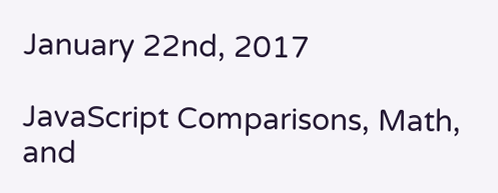January 22nd, 2017

JavaScript Comparisons, Math, and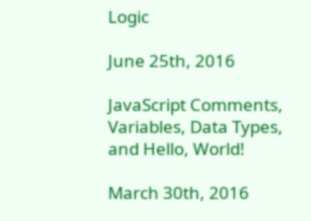Logic

June 25th, 2016

JavaScript Comments, Variables, Data Types, and Hello, World!

March 30th, 2016